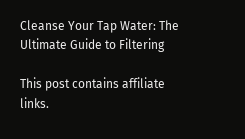Cleanse Your Tap Water: The Ultimate Guide to Filtering

This post contains affiliate links.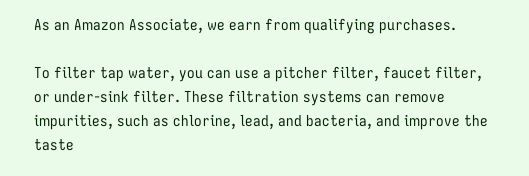As an Amazon Associate, we earn from qualifying purchases.

To filter tap water, you can use a pitcher filter, faucet filter, or under-sink filter. These filtration systems can remove impurities, such as chlorine, lead, and bacteria, and improve the taste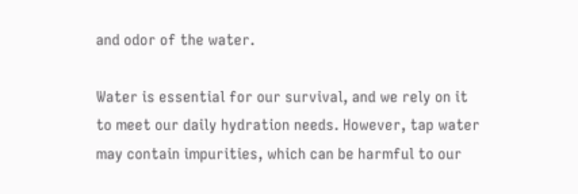and odor of the water.

Water is essential for our survival, and we rely on it to meet our daily hydration needs. However, tap water may contain impurities, which can be harmful to our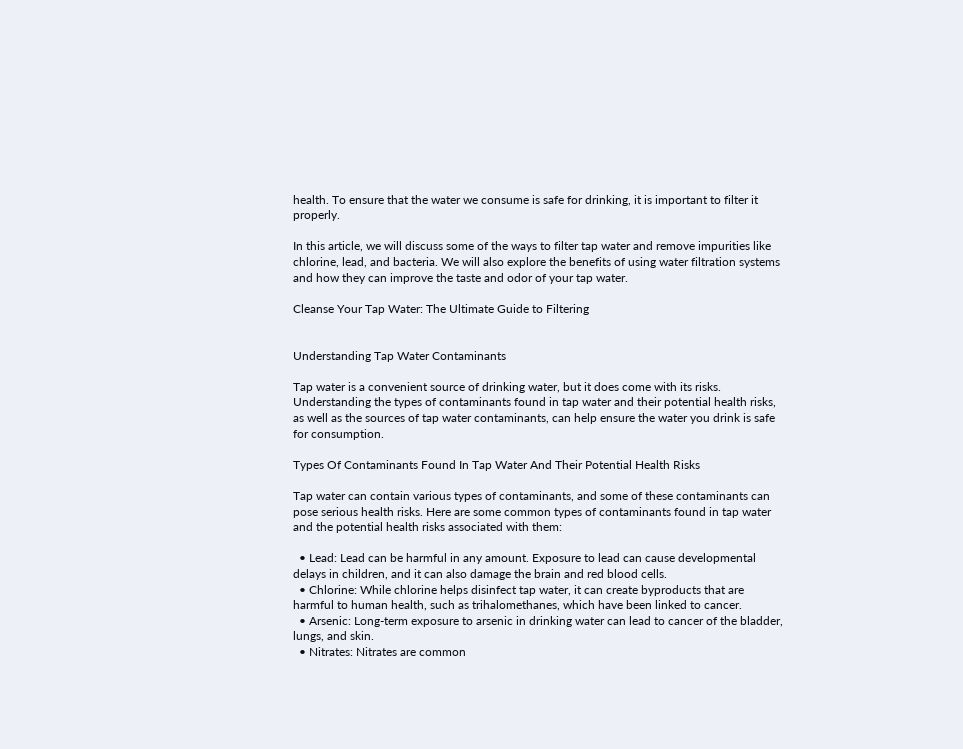health. To ensure that the water we consume is safe for drinking, it is important to filter it properly.

In this article, we will discuss some of the ways to filter tap water and remove impurities like chlorine, lead, and bacteria. We will also explore the benefits of using water filtration systems and how they can improve the taste and odor of your tap water.

Cleanse Your Tap Water: The Ultimate Guide to Filtering


Understanding Tap Water Contaminants

Tap water is a convenient source of drinking water, but it does come with its risks. Understanding the types of contaminants found in tap water and their potential health risks, as well as the sources of tap water contaminants, can help ensure the water you drink is safe for consumption.

Types Of Contaminants Found In Tap Water And Their Potential Health Risks

Tap water can contain various types of contaminants, and some of these contaminants can pose serious health risks. Here are some common types of contaminants found in tap water and the potential health risks associated with them:

  • Lead: Lead can be harmful in any amount. Exposure to lead can cause developmental delays in children, and it can also damage the brain and red blood cells.
  • Chlorine: While chlorine helps disinfect tap water, it can create byproducts that are harmful to human health, such as trihalomethanes, which have been linked to cancer.
  • Arsenic: Long-term exposure to arsenic in drinking water can lead to cancer of the bladder, lungs, and skin.
  • Nitrates: Nitrates are common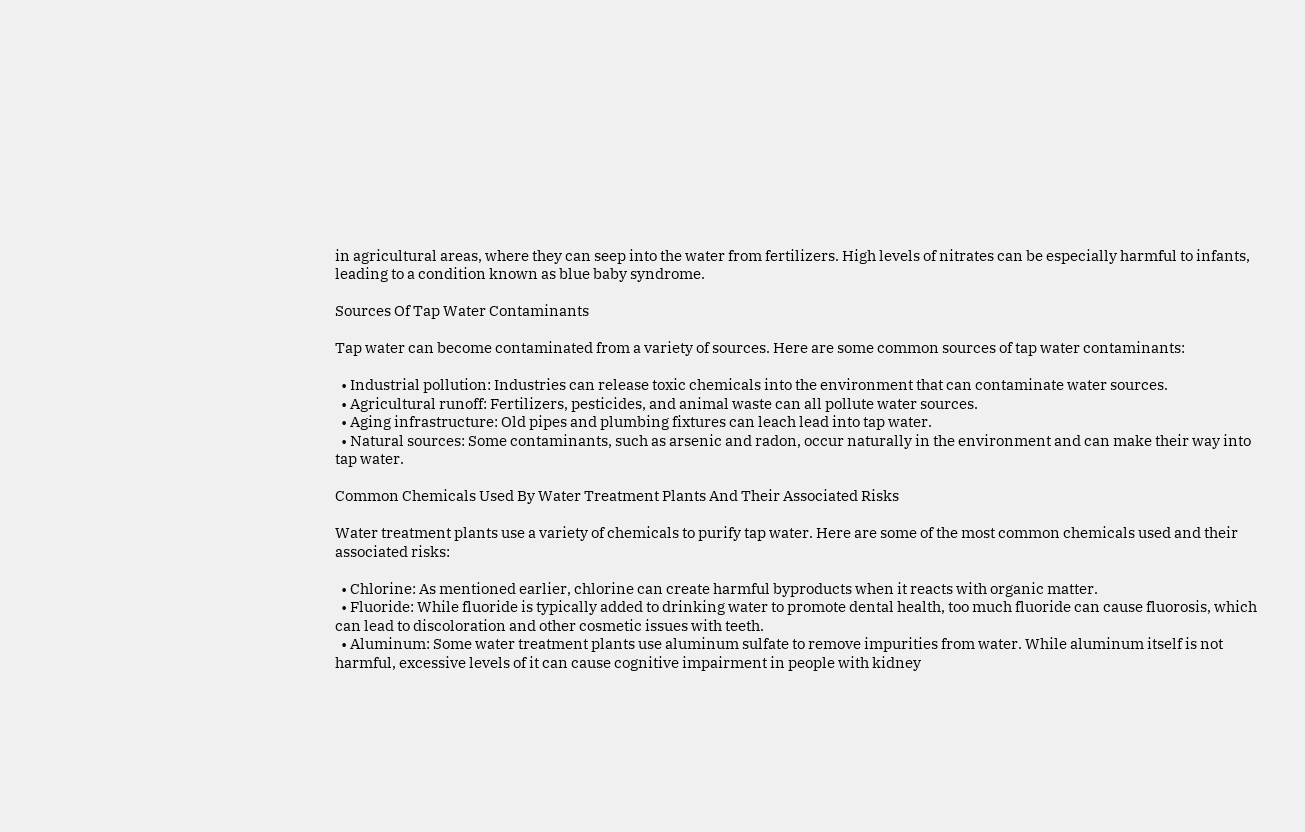in agricultural areas, where they can seep into the water from fertilizers. High levels of nitrates can be especially harmful to infants, leading to a condition known as blue baby syndrome.

Sources Of Tap Water Contaminants

Tap water can become contaminated from a variety of sources. Here are some common sources of tap water contaminants:

  • Industrial pollution: Industries can release toxic chemicals into the environment that can contaminate water sources.
  • Agricultural runoff: Fertilizers, pesticides, and animal waste can all pollute water sources.
  • Aging infrastructure: Old pipes and plumbing fixtures can leach lead into tap water.
  • Natural sources: Some contaminants, such as arsenic and radon, occur naturally in the environment and can make their way into tap water.

Common Chemicals Used By Water Treatment Plants And Their Associated Risks

Water treatment plants use a variety of chemicals to purify tap water. Here are some of the most common chemicals used and their associated risks:

  • Chlorine: As mentioned earlier, chlorine can create harmful byproducts when it reacts with organic matter.
  • Fluoride: While fluoride is typically added to drinking water to promote dental health, too much fluoride can cause fluorosis, which can lead to discoloration and other cosmetic issues with teeth.
  • Aluminum: Some water treatment plants use aluminum sulfate to remove impurities from water. While aluminum itself is not harmful, excessive levels of it can cause cognitive impairment in people with kidney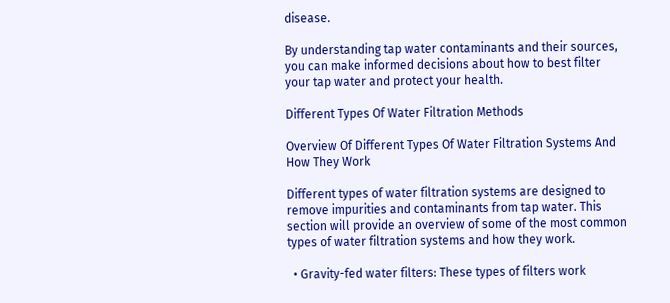disease.

By understanding tap water contaminants and their sources, you can make informed decisions about how to best filter your tap water and protect your health.

Different Types Of Water Filtration Methods

Overview Of Different Types Of Water Filtration Systems And How They Work

Different types of water filtration systems are designed to remove impurities and contaminants from tap water. This section will provide an overview of some of the most common types of water filtration systems and how they work.

  • Gravity-fed water filters: These types of filters work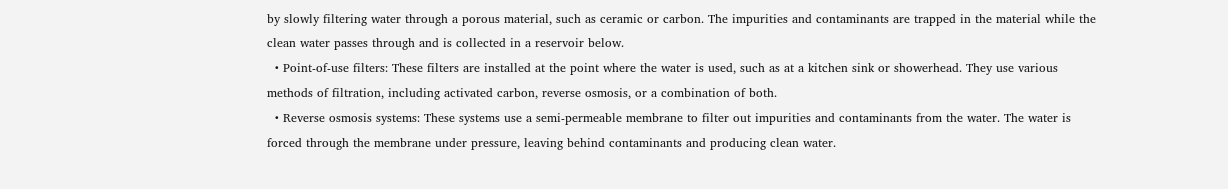by slowly filtering water through a porous material, such as ceramic or carbon. The impurities and contaminants are trapped in the material while the clean water passes through and is collected in a reservoir below.
  • Point-of-use filters: These filters are installed at the point where the water is used, such as at a kitchen sink or showerhead. They use various methods of filtration, including activated carbon, reverse osmosis, or a combination of both.
  • Reverse osmosis systems: These systems use a semi-permeable membrane to filter out impurities and contaminants from the water. The water is forced through the membrane under pressure, leaving behind contaminants and producing clean water.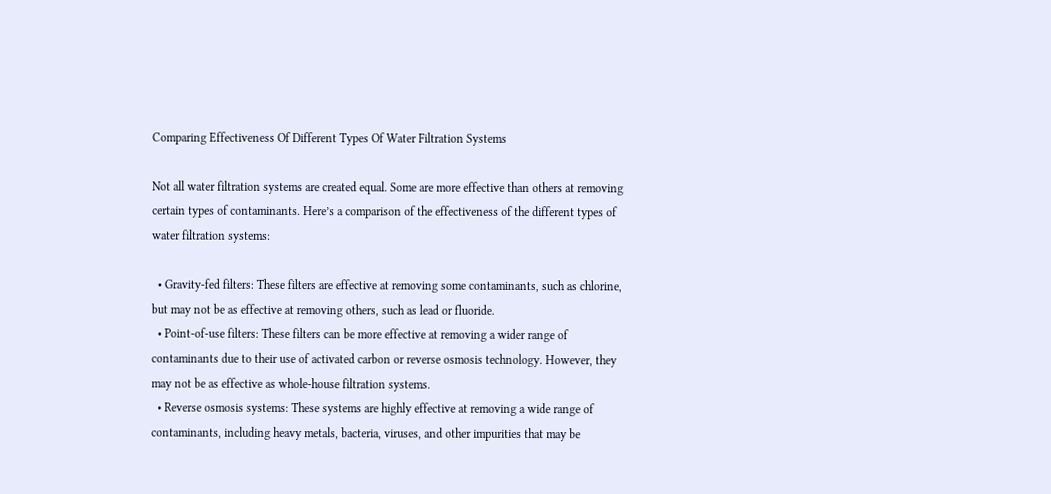Comparing Effectiveness Of Different Types Of Water Filtration Systems

Not all water filtration systems are created equal. Some are more effective than others at removing certain types of contaminants. Here’s a comparison of the effectiveness of the different types of water filtration systems:

  • Gravity-fed filters: These filters are effective at removing some contaminants, such as chlorine, but may not be as effective at removing others, such as lead or fluoride.
  • Point-of-use filters: These filters can be more effective at removing a wider range of contaminants due to their use of activated carbon or reverse osmosis technology. However, they may not be as effective as whole-house filtration systems.
  • Reverse osmosis systems: These systems are highly effective at removing a wide range of contaminants, including heavy metals, bacteria, viruses, and other impurities that may be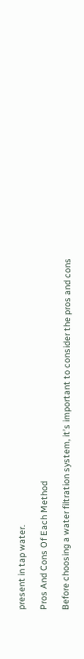present in tap water.

Pros And Cons Of Each Method

Before choosing a water filtration system, it’s important to consider the pros and cons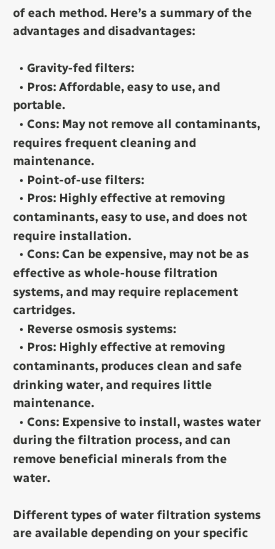of each method. Here’s a summary of the advantages and disadvantages:

  • Gravity-fed filters:
  • Pros: Affordable, easy to use, and portable.
  • Cons: May not remove all contaminants, requires frequent cleaning and maintenance.
  • Point-of-use filters:
  • Pros: Highly effective at removing contaminants, easy to use, and does not require installation.
  • Cons: Can be expensive, may not be as effective as whole-house filtration systems, and may require replacement cartridges.
  • Reverse osmosis systems:
  • Pros: Highly effective at removing contaminants, produces clean and safe drinking water, and requires little maintenance.
  • Cons: Expensive to install, wastes water during the filtration process, and can remove beneficial minerals from the water.

Different types of water filtration systems are available depending on your specific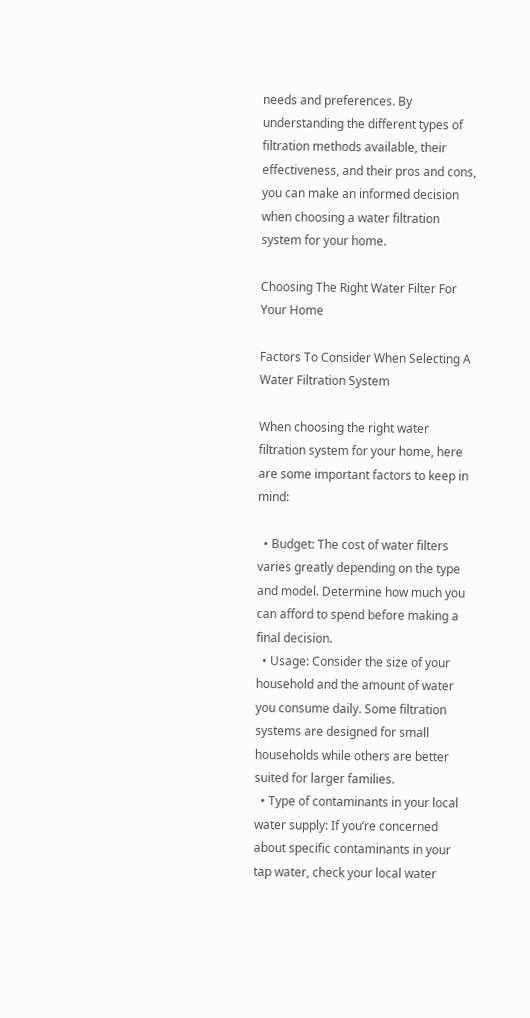needs and preferences. By understanding the different types of filtration methods available, their effectiveness, and their pros and cons, you can make an informed decision when choosing a water filtration system for your home.

Choosing The Right Water Filter For Your Home

Factors To Consider When Selecting A Water Filtration System

When choosing the right water filtration system for your home, here are some important factors to keep in mind:

  • Budget: The cost of water filters varies greatly depending on the type and model. Determine how much you can afford to spend before making a final decision.
  • Usage: Consider the size of your household and the amount of water you consume daily. Some filtration systems are designed for small households while others are better suited for larger families.
  • Type of contaminants in your local water supply: If you’re concerned about specific contaminants in your tap water, check your local water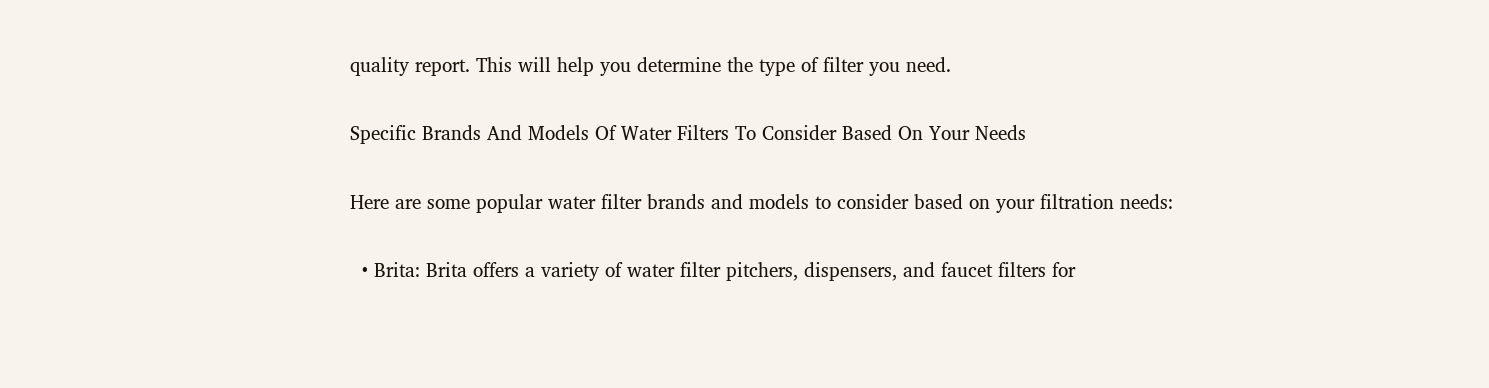quality report. This will help you determine the type of filter you need.

Specific Brands And Models Of Water Filters To Consider Based On Your Needs

Here are some popular water filter brands and models to consider based on your filtration needs:

  • Brita: Brita offers a variety of water filter pitchers, dispensers, and faucet filters for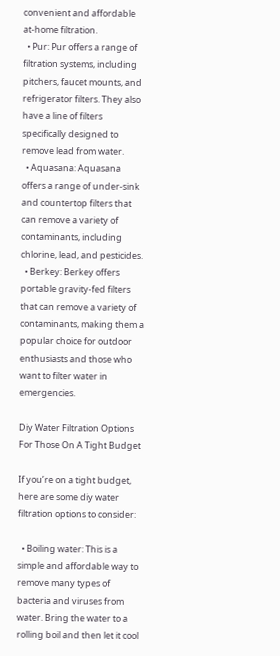convenient and affordable at-home filtration.
  • Pur: Pur offers a range of filtration systems, including pitchers, faucet mounts, and refrigerator filters. They also have a line of filters specifically designed to remove lead from water.
  • Aquasana: Aquasana offers a range of under-sink and countertop filters that can remove a variety of contaminants, including chlorine, lead, and pesticides.
  • Berkey: Berkey offers portable gravity-fed filters that can remove a variety of contaminants, making them a popular choice for outdoor enthusiasts and those who want to filter water in emergencies.

Diy Water Filtration Options For Those On A Tight Budget

If you’re on a tight budget, here are some diy water filtration options to consider:

  • Boiling water: This is a simple and affordable way to remove many types of bacteria and viruses from water. Bring the water to a rolling boil and then let it cool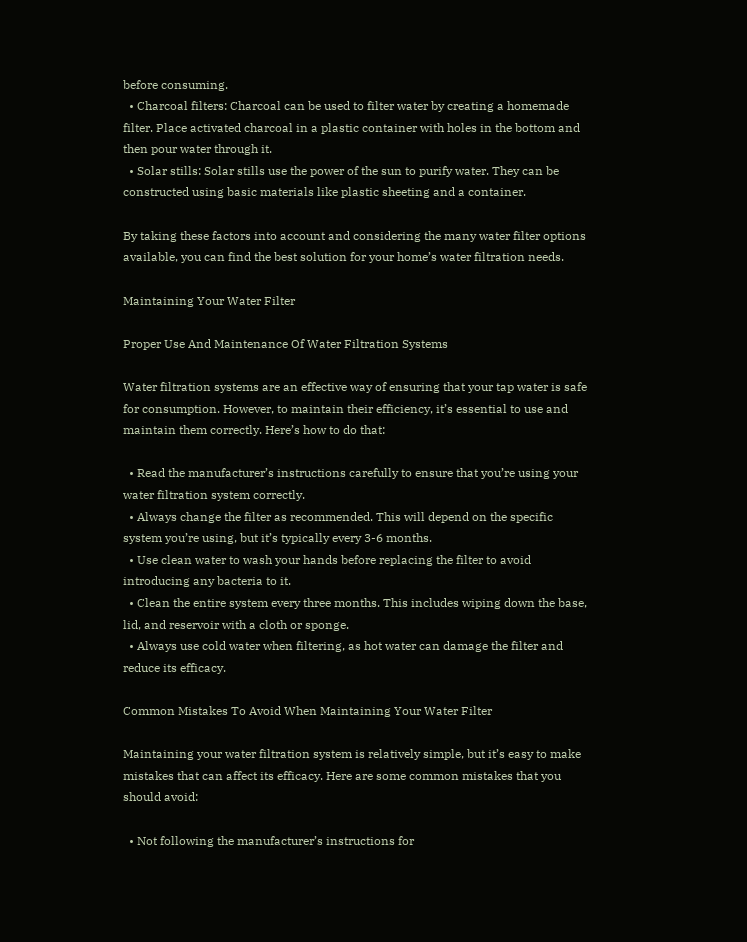before consuming.
  • Charcoal filters: Charcoal can be used to filter water by creating a homemade filter. Place activated charcoal in a plastic container with holes in the bottom and then pour water through it.
  • Solar stills: Solar stills use the power of the sun to purify water. They can be constructed using basic materials like plastic sheeting and a container.

By taking these factors into account and considering the many water filter options available, you can find the best solution for your home’s water filtration needs.

Maintaining Your Water Filter

Proper Use And Maintenance Of Water Filtration Systems

Water filtration systems are an effective way of ensuring that your tap water is safe for consumption. However, to maintain their efficiency, it’s essential to use and maintain them correctly. Here’s how to do that:

  • Read the manufacturer’s instructions carefully to ensure that you’re using your water filtration system correctly.
  • Always change the filter as recommended. This will depend on the specific system you’re using, but it’s typically every 3-6 months.
  • Use clean water to wash your hands before replacing the filter to avoid introducing any bacteria to it.
  • Clean the entire system every three months. This includes wiping down the base, lid, and reservoir with a cloth or sponge.
  • Always use cold water when filtering, as hot water can damage the filter and reduce its efficacy.

Common Mistakes To Avoid When Maintaining Your Water Filter

Maintaining your water filtration system is relatively simple, but it’s easy to make mistakes that can affect its efficacy. Here are some common mistakes that you should avoid:

  • Not following the manufacturer’s instructions for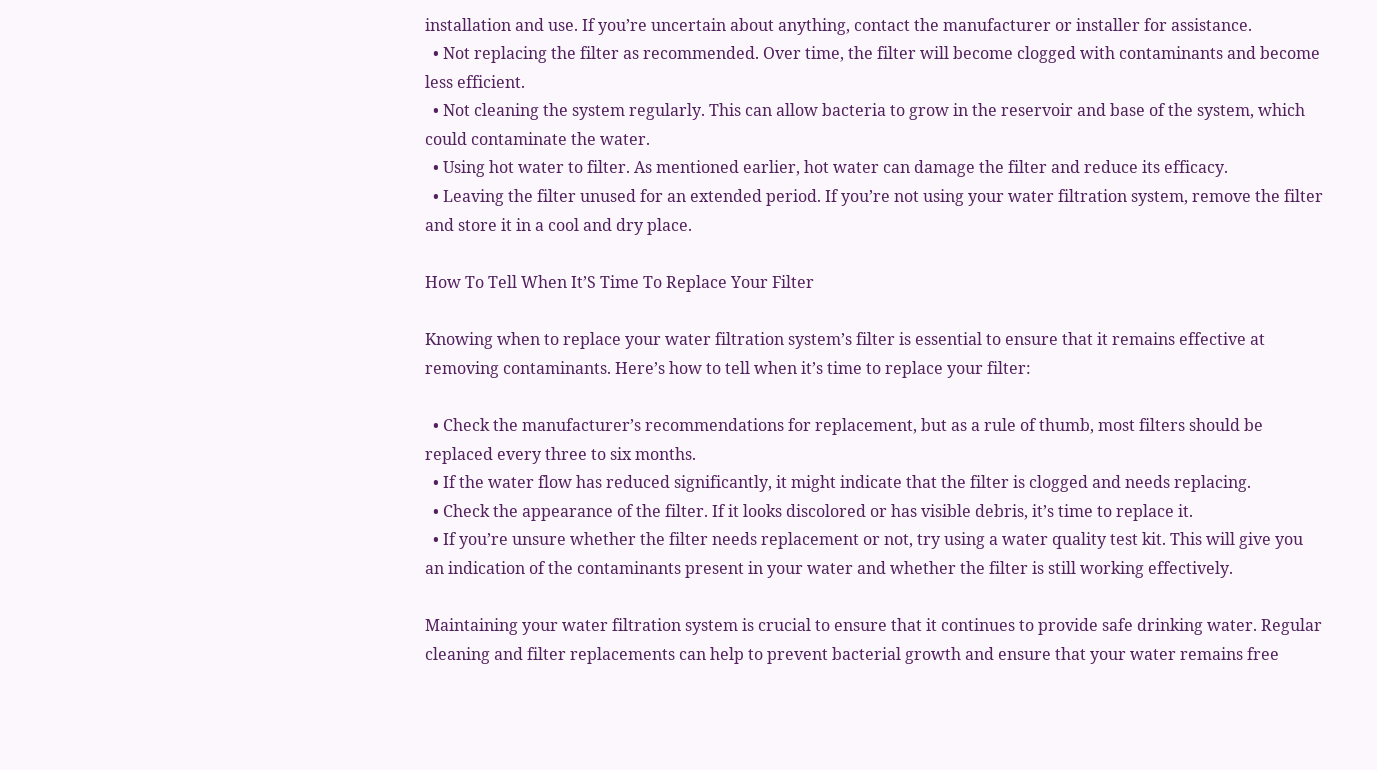installation and use. If you’re uncertain about anything, contact the manufacturer or installer for assistance.
  • Not replacing the filter as recommended. Over time, the filter will become clogged with contaminants and become less efficient.
  • Not cleaning the system regularly. This can allow bacteria to grow in the reservoir and base of the system, which could contaminate the water.
  • Using hot water to filter. As mentioned earlier, hot water can damage the filter and reduce its efficacy.
  • Leaving the filter unused for an extended period. If you’re not using your water filtration system, remove the filter and store it in a cool and dry place.

How To Tell When It’S Time To Replace Your Filter

Knowing when to replace your water filtration system’s filter is essential to ensure that it remains effective at removing contaminants. Here’s how to tell when it’s time to replace your filter:

  • Check the manufacturer’s recommendations for replacement, but as a rule of thumb, most filters should be replaced every three to six months.
  • If the water flow has reduced significantly, it might indicate that the filter is clogged and needs replacing.
  • Check the appearance of the filter. If it looks discolored or has visible debris, it’s time to replace it.
  • If you’re unsure whether the filter needs replacement or not, try using a water quality test kit. This will give you an indication of the contaminants present in your water and whether the filter is still working effectively.

Maintaining your water filtration system is crucial to ensure that it continues to provide safe drinking water. Regular cleaning and filter replacements can help to prevent bacterial growth and ensure that your water remains free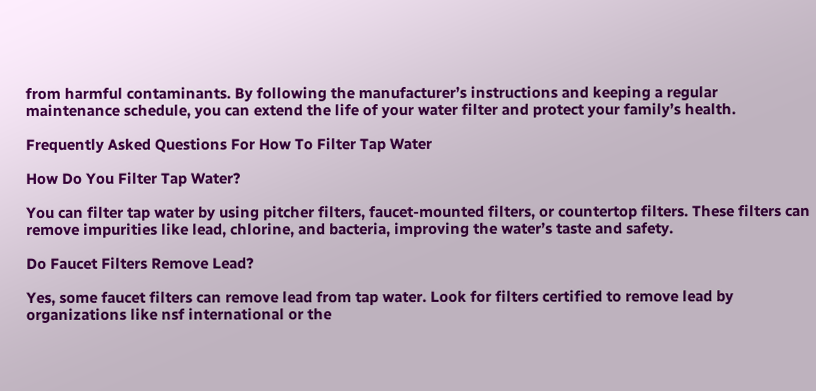from harmful contaminants. By following the manufacturer’s instructions and keeping a regular maintenance schedule, you can extend the life of your water filter and protect your family’s health.

Frequently Asked Questions For How To Filter Tap Water

How Do You Filter Tap Water?

You can filter tap water by using pitcher filters, faucet-mounted filters, or countertop filters. These filters can remove impurities like lead, chlorine, and bacteria, improving the water’s taste and safety.

Do Faucet Filters Remove Lead?

Yes, some faucet filters can remove lead from tap water. Look for filters certified to remove lead by organizations like nsf international or the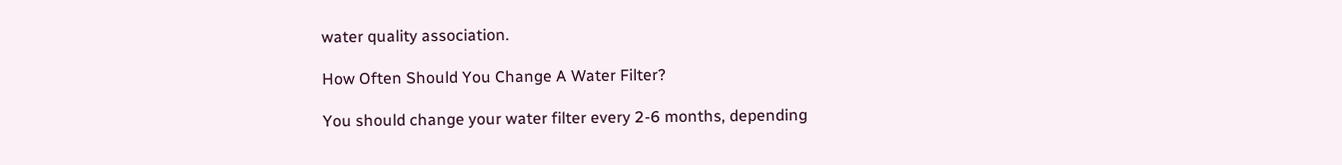water quality association.

How Often Should You Change A Water Filter?

You should change your water filter every 2-6 months, depending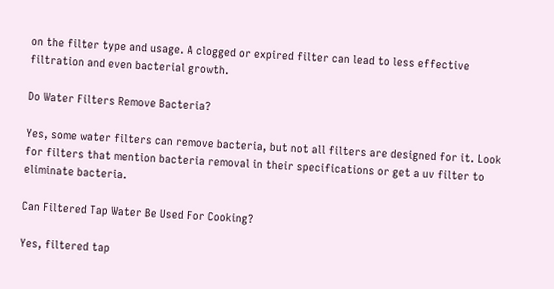on the filter type and usage. A clogged or expired filter can lead to less effective filtration and even bacterial growth.

Do Water Filters Remove Bacteria?

Yes, some water filters can remove bacteria, but not all filters are designed for it. Look for filters that mention bacteria removal in their specifications or get a uv filter to eliminate bacteria.

Can Filtered Tap Water Be Used For Cooking?

Yes, filtered tap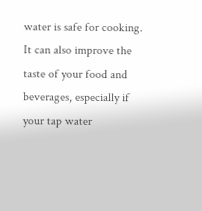water is safe for cooking. It can also improve the taste of your food and beverages, especially if your tap water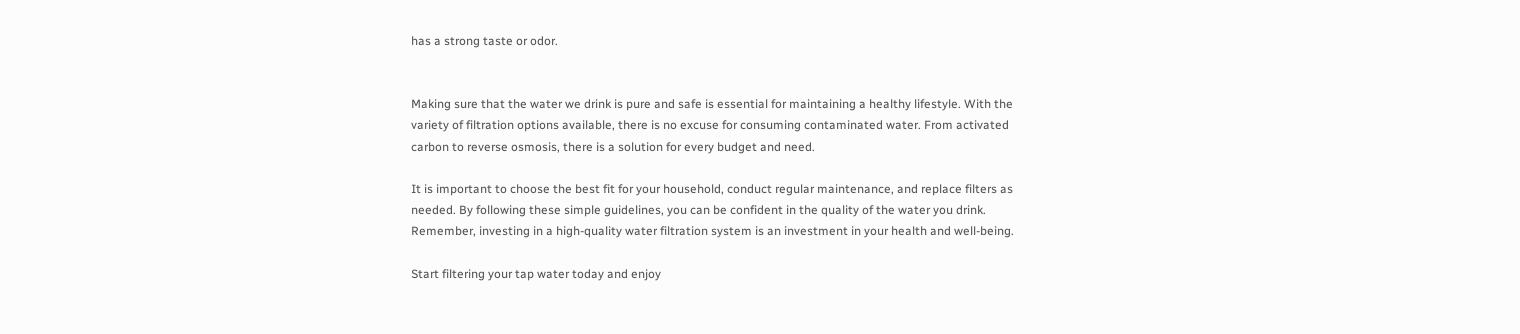has a strong taste or odor.


Making sure that the water we drink is pure and safe is essential for maintaining a healthy lifestyle. With the variety of filtration options available, there is no excuse for consuming contaminated water. From activated carbon to reverse osmosis, there is a solution for every budget and need.

It is important to choose the best fit for your household, conduct regular maintenance, and replace filters as needed. By following these simple guidelines, you can be confident in the quality of the water you drink. Remember, investing in a high-quality water filtration system is an investment in your health and well-being.

Start filtering your tap water today and enjoy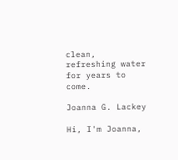clean, refreshing water for years to come.

Joanna G. Lackey

Hi, I'm Joanna,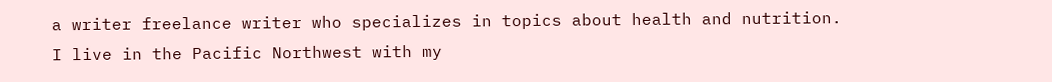a writer freelance writer who specializes in topics about health and nutrition. I live in the Pacific Northwest with my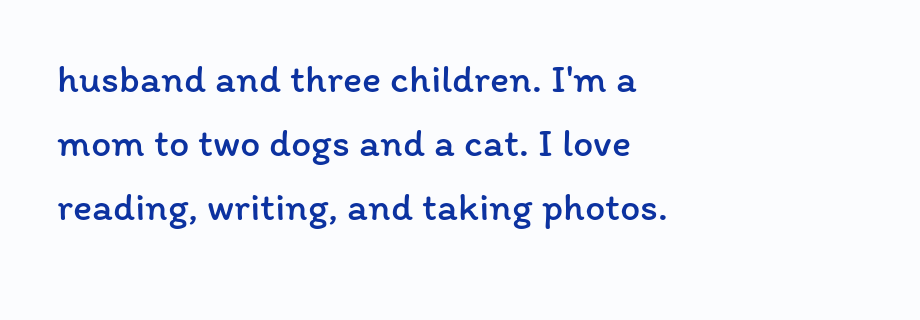husband and three children. I'm a mom to two dogs and a cat. I love reading, writing, and taking photos.